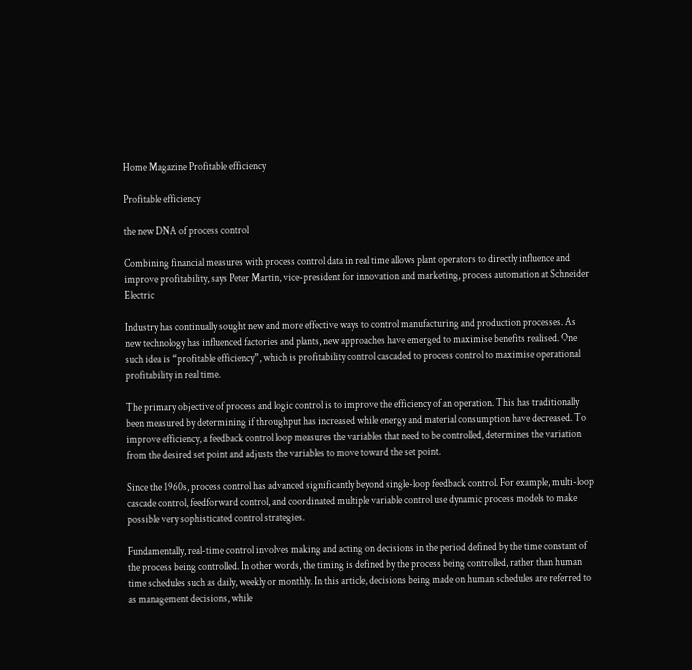Home Magazine Profitable efficiency

Profitable efficiency

the new DNA of process control

Combining financial measures with process control data in real time allows plant operators to directly influence and improve profitability, says Peter Martin, vice-president for innovation and marketing, process automation at Schneider Electric

Industry has continually sought new and more effective ways to control manufacturing and production processes. As new technology has influenced factories and plants, new approaches have emerged to maximise benefits realised. One such idea is “profitable efficiency”, which is profitability control cascaded to process control to maximise operational profitability in real time.

The primary objective of process and logic control is to improve the efficiency of an operation. This has traditionally been measured by determining if throughput has increased while energy and material consumption have decreased. To improve efficiency, a feedback control loop measures the variables that need to be controlled, determines the variation from the desired set point and adjusts the variables to move toward the set point.

Since the 1960s, process control has advanced significantly beyond single-loop feedback control. For example, multi-loop cascade control, feedforward control, and coordinated multiple variable control use dynamic process models to make possible very sophisticated control strategies.

Fundamentally, real-time control involves making and acting on decisions in the period defined by the time constant of the process being controlled. In other words, the timing is defined by the process being controlled, rather than human time schedules such as daily, weekly or monthly. In this article, decisions being made on human schedules are referred to as management decisions, while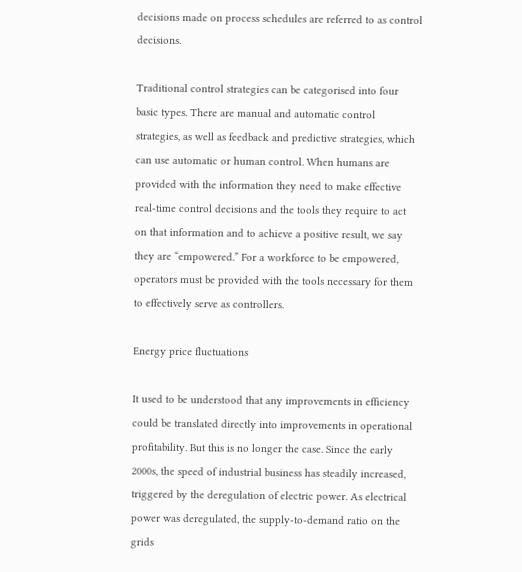decisions made on process schedules are referred to as control decisions.

Traditional control strategies can be categorised into four basic types. There are manual and automatic control strategies, as well as feedback and predictive strategies, which can use automatic or human control. When humans are provided with the information they need to make effective real-time control decisions and the tools they require to act on that information and to achieve a positive result, we say they are “empowered.” For a workforce to be empowered, operators must be provided with the tools necessary for them to effectively serve as controllers.

Energy price fluctuations

It used to be understood that any improvements in efficiency could be translated directly into improvements in operational profitability. But this is no longer the case. Since the early 2000s, the speed of industrial business has steadily increased, triggered by the deregulation of electric power. As electrical power was deregulated, the supply-to-demand ratio on the grids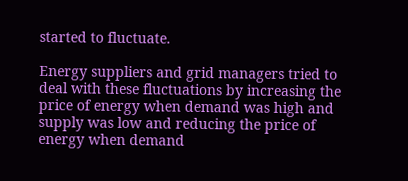started to fluctuate.

Energy suppliers and grid managers tried to deal with these fluctuations by increasing the price of energy when demand was high and supply was low and reducing the price of energy when demand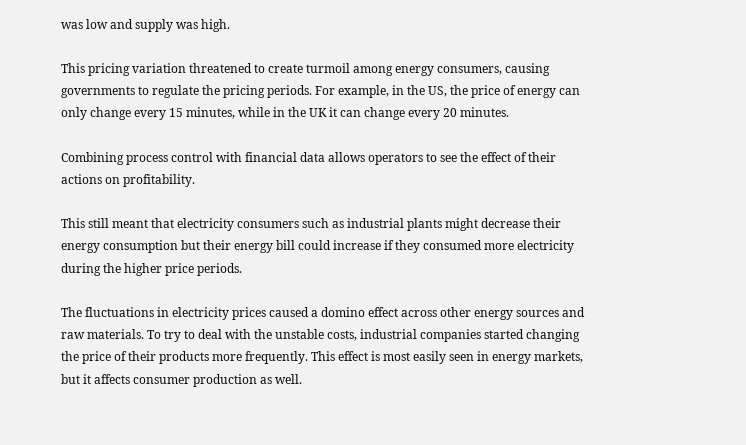was low and supply was high.

This pricing variation threatened to create turmoil among energy consumers, causing governments to regulate the pricing periods. For example, in the US, the price of energy can only change every 15 minutes, while in the UK it can change every 20 minutes.

Combining process control with financial data allows operators to see the effect of their actions on profitability.

This still meant that electricity consumers such as industrial plants might decrease their energy consumption but their energy bill could increase if they consumed more electricity during the higher price periods.

The fluctuations in electricity prices caused a domino effect across other energy sources and raw materials. To try to deal with the unstable costs, industrial companies started changing the price of their products more frequently. This effect is most easily seen in energy markets, but it affects consumer production as well.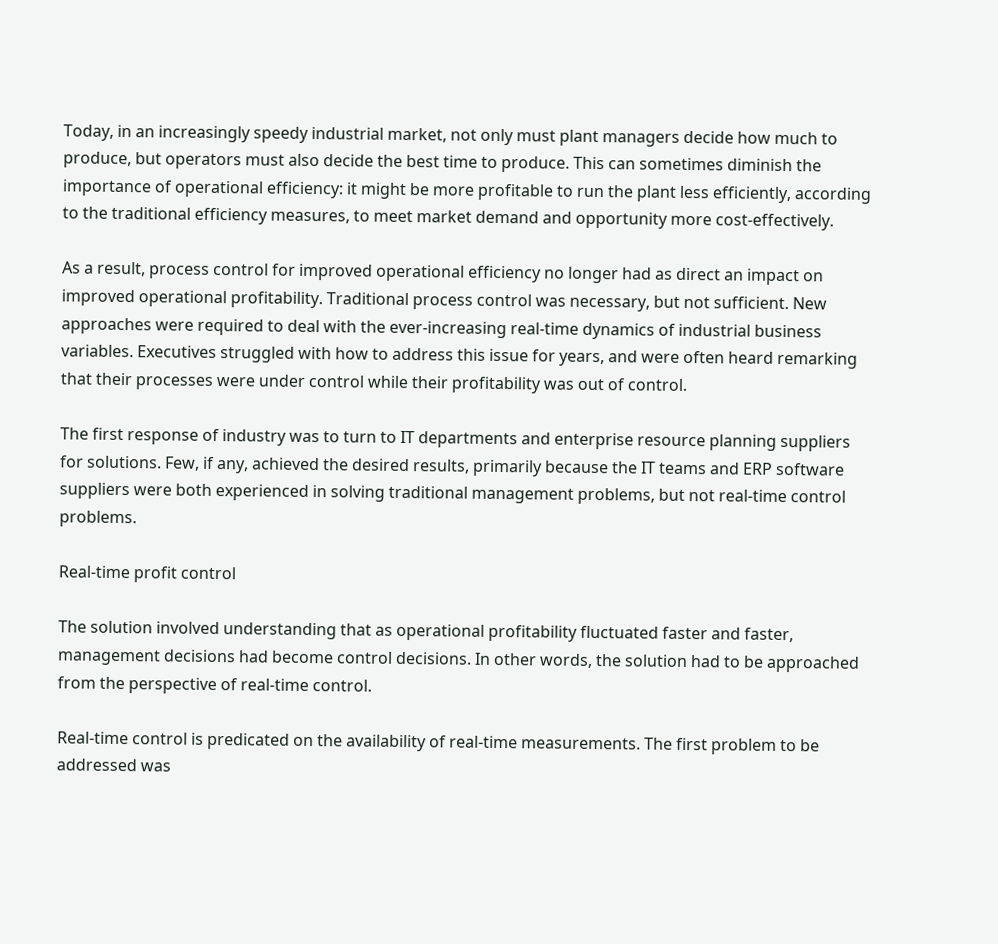Today, in an increasingly speedy industrial market, not only must plant managers decide how much to produce, but operators must also decide the best time to produce. This can sometimes diminish the importance of operational efficiency: it might be more profitable to run the plant less efficiently, according to the traditional efficiency measures, to meet market demand and opportunity more cost-effectively.

As a result, process control for improved operational efficiency no longer had as direct an impact on improved operational profitability. Traditional process control was necessary, but not sufficient. New approaches were required to deal with the ever-increasing real-time dynamics of industrial business variables. Executives struggled with how to address this issue for years, and were often heard remarking that their processes were under control while their profitability was out of control.

The first response of industry was to turn to IT departments and enterprise resource planning suppliers for solutions. Few, if any, achieved the desired results, primarily because the IT teams and ERP software suppliers were both experienced in solving traditional management problems, but not real-time control problems.

Real-time profit control

The solution involved understanding that as operational profitability fluctuated faster and faster, management decisions had become control decisions. In other words, the solution had to be approached from the perspective of real-time control.

Real-time control is predicated on the availability of real-time measurements. The first problem to be addressed was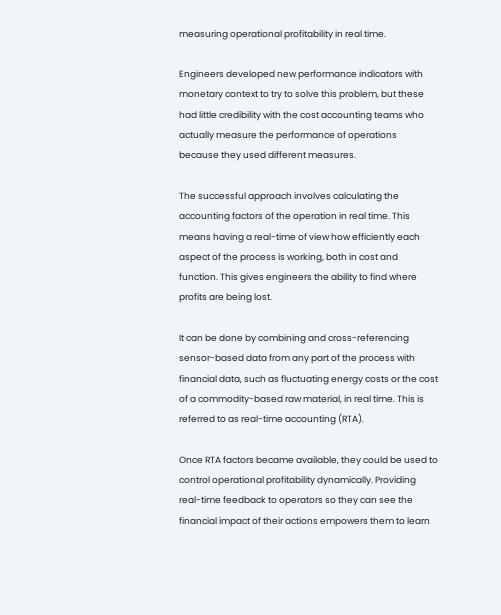measuring operational profitability in real time.

Engineers developed new performance indicators with monetary context to try to solve this problem, but these had little credibility with the cost accounting teams who actually measure the performance of operations because they used different measures.

The successful approach involves calculating the accounting factors of the operation in real time. This means having a real-time of view how efficiently each aspect of the process is working, both in cost and function. This gives engineers the ability to find where profits are being lost.

It can be done by combining and cross-referencing sensor-based data from any part of the process with financial data, such as fluctuating energy costs or the cost of a commodity-based raw material, in real time. This is referred to as real-time accounting (RTA).

Once RTA factors became available, they could be used to control operational profitability dynamically. Providing real-time feedback to operators so they can see the financial impact of their actions empowers them to learn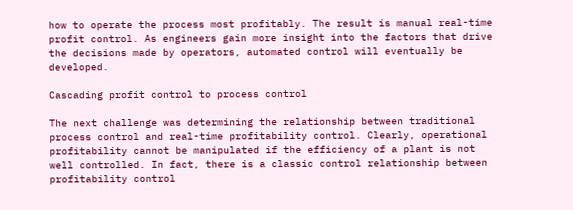how to operate the process most profitably. The result is manual real-time profit control. As engineers gain more insight into the factors that drive the decisions made by operators, automated control will eventually be developed.

Cascading profit control to process control

The next challenge was determining the relationship between traditional process control and real-time profitability control. Clearly, operational profitability cannot be manipulated if the efficiency of a plant is not well controlled. In fact, there is a classic control relationship between profitability control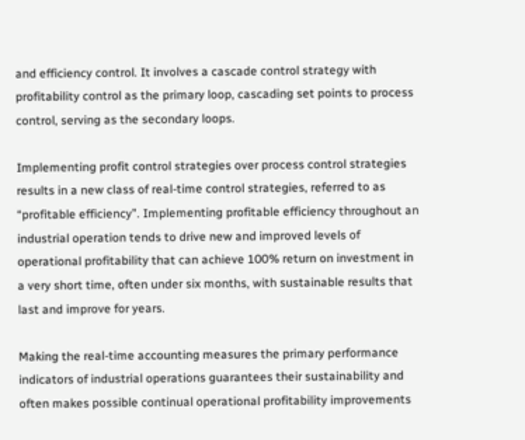and efficiency control. It involves a cascade control strategy with profitability control as the primary loop, cascading set points to process control, serving as the secondary loops.

Implementing profit control strategies over process control strategies results in a new class of real-time control strategies, referred to as “profitable efficiency”. Implementing profitable efficiency throughout an industrial operation tends to drive new and improved levels of operational profitability that can achieve 100% return on investment in a very short time, often under six months, with sustainable results that last and improve for years.

Making the real-time accounting measures the primary performance indicators of industrial operations guarantees their sustainability and often makes possible continual operational profitability improvements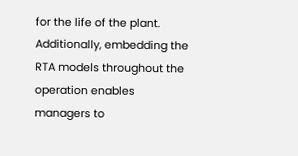for the life of the plant. Additionally, embedding the RTA models throughout the operation enables managers to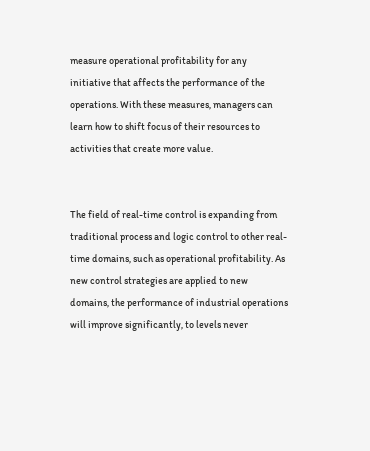measure operational profitability for any initiative that affects the performance of the operations. With these measures, managers can learn how to shift focus of their resources to activities that create more value.


The field of real-time control is expanding from traditional process and logic control to other real-time domains, such as operational profitability. As new control strategies are applied to new domains, the performance of industrial operations will improve significantly, to levels never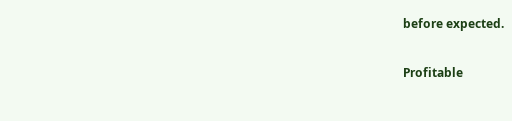before expected.

Profitable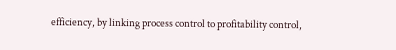efficiency, by linking process control to profitability control,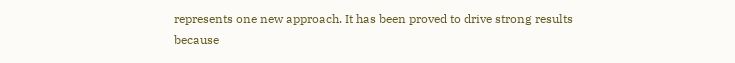represents one new approach. It has been proved to drive strong results because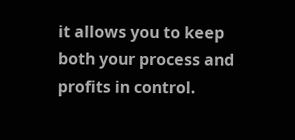it allows you to keep both your process and profits in control.